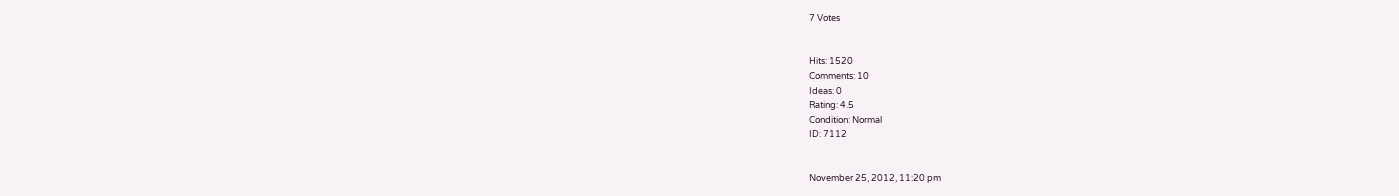7 Votes


Hits: 1520
Comments: 10
Ideas: 0
Rating: 4.5
Condition: Normal
ID: 7112


November 25, 2012, 11:20 pm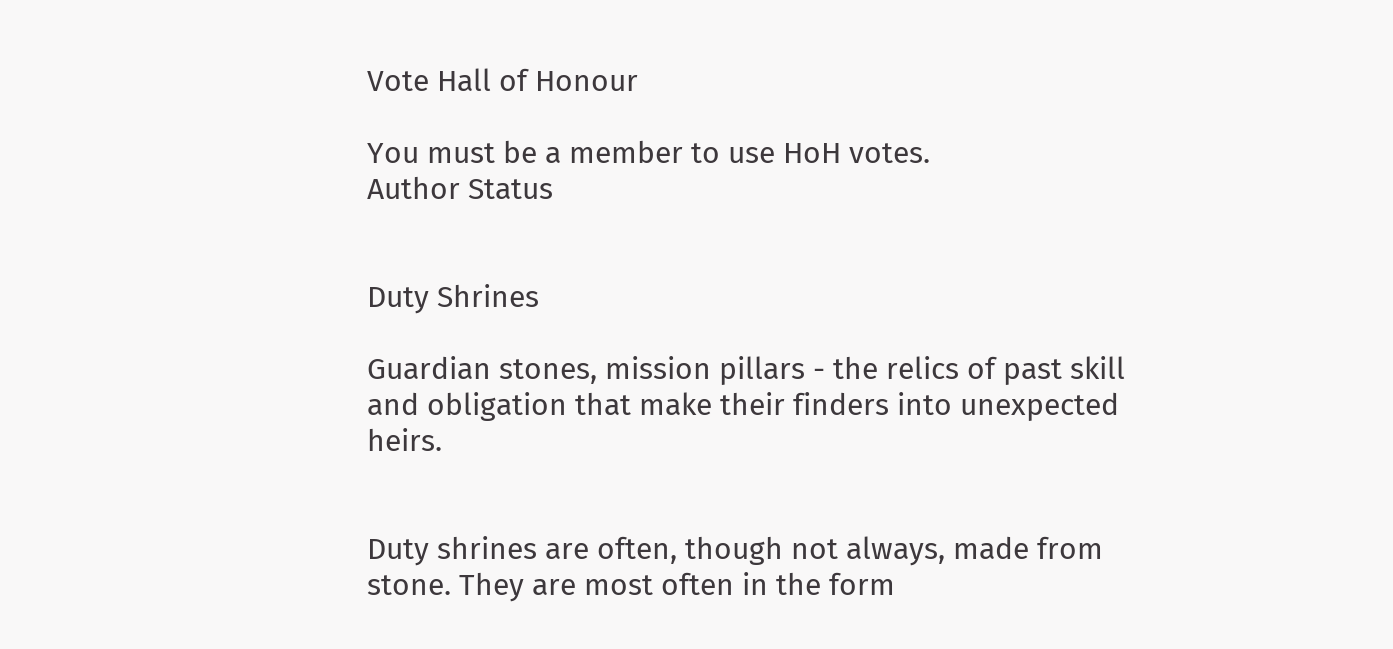Vote Hall of Honour

You must be a member to use HoH votes.
Author Status


Duty Shrines

Guardian stones, mission pillars - the relics of past skill and obligation that make their finders into unexpected heirs.


Duty shrines are often, though not always, made from stone. They are most often in the form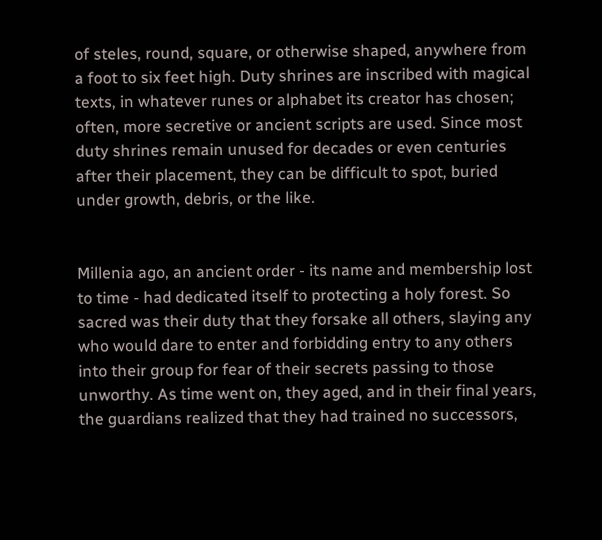of steles, round, square, or otherwise shaped, anywhere from a foot to six feet high. Duty shrines are inscribed with magical texts, in whatever runes or alphabet its creator has chosen; often, more secretive or ancient scripts are used. Since most duty shrines remain unused for decades or even centuries after their placement, they can be difficult to spot, buried under growth, debris, or the like.


Millenia ago, an ancient order - its name and membership lost to time - had dedicated itself to protecting a holy forest. So sacred was their duty that they forsake all others, slaying any who would dare to enter and forbidding entry to any others into their group for fear of their secrets passing to those unworthy. As time went on, they aged, and in their final years, the guardians realized that they had trained no successors,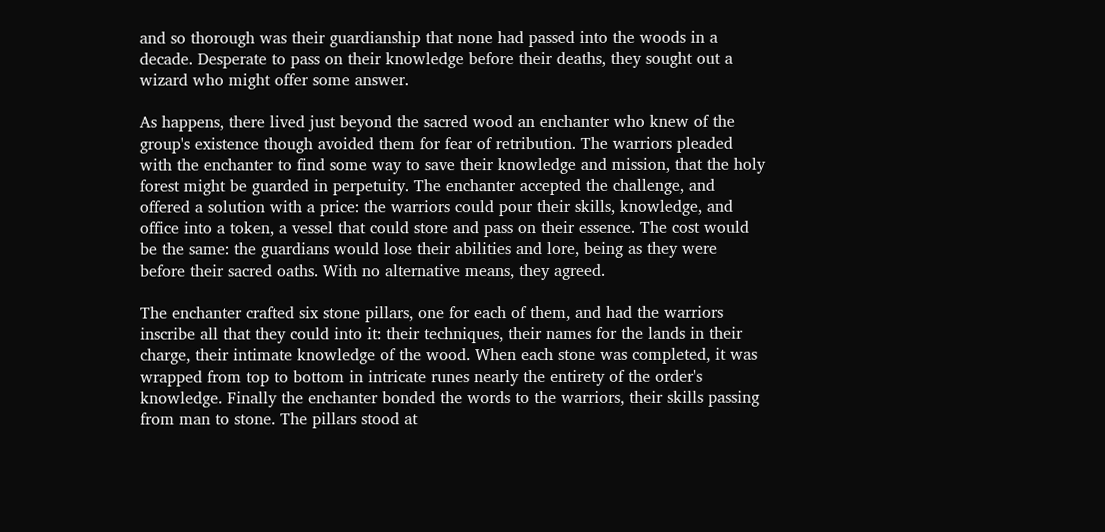and so thorough was their guardianship that none had passed into the woods in a decade. Desperate to pass on their knowledge before their deaths, they sought out a wizard who might offer some answer.

As happens, there lived just beyond the sacred wood an enchanter who knew of the group's existence though avoided them for fear of retribution. The warriors pleaded with the enchanter to find some way to save their knowledge and mission, that the holy forest might be guarded in perpetuity. The enchanter accepted the challenge, and offered a solution with a price: the warriors could pour their skills, knowledge, and office into a token, a vessel that could store and pass on their essence. The cost would be the same: the guardians would lose their abilities and lore, being as they were before their sacred oaths. With no alternative means, they agreed.

The enchanter crafted six stone pillars, one for each of them, and had the warriors inscribe all that they could into it: their techniques, their names for the lands in their charge, their intimate knowledge of the wood. When each stone was completed, it was wrapped from top to bottom in intricate runes nearly the entirety of the order's knowledge. Finally the enchanter bonded the words to the warriors, their skills passing from man to stone. The pillars stood at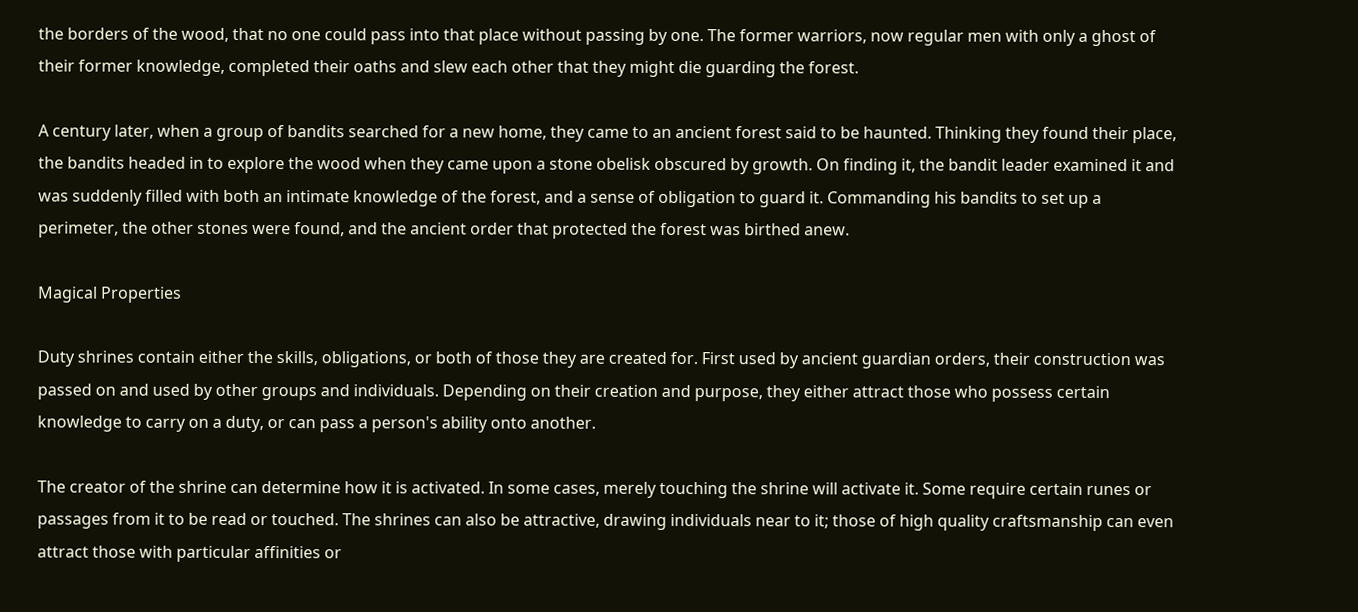the borders of the wood, that no one could pass into that place without passing by one. The former warriors, now regular men with only a ghost of their former knowledge, completed their oaths and slew each other that they might die guarding the forest.

A century later, when a group of bandits searched for a new home, they came to an ancient forest said to be haunted. Thinking they found their place, the bandits headed in to explore the wood when they came upon a stone obelisk obscured by growth. On finding it, the bandit leader examined it and was suddenly filled with both an intimate knowledge of the forest, and a sense of obligation to guard it. Commanding his bandits to set up a perimeter, the other stones were found, and the ancient order that protected the forest was birthed anew.

Magical Properties

Duty shrines contain either the skills, obligations, or both of those they are created for. First used by ancient guardian orders, their construction was passed on and used by other groups and individuals. Depending on their creation and purpose, they either attract those who possess certain knowledge to carry on a duty, or can pass a person's ability onto another.

The creator of the shrine can determine how it is activated. In some cases, merely touching the shrine will activate it. Some require certain runes or passages from it to be read or touched. The shrines can also be attractive, drawing individuals near to it; those of high quality craftsmanship can even attract those with particular affinities or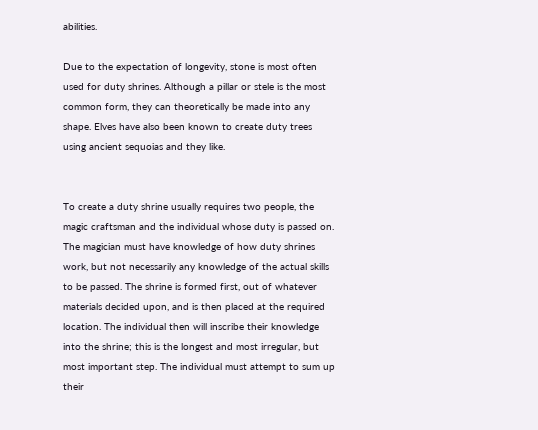abilities.

Due to the expectation of longevity, stone is most often used for duty shrines. Although a pillar or stele is the most common form, they can theoretically be made into any shape. Elves have also been known to create duty trees using ancient sequoias and they like.


To create a duty shrine usually requires two people, the magic craftsman and the individual whose duty is passed on. The magician must have knowledge of how duty shrines work, but not necessarily any knowledge of the actual skills to be passed. The shrine is formed first, out of whatever materials decided upon, and is then placed at the required location. The individual then will inscribe their knowledge into the shrine; this is the longest and most irregular, but most important step. The individual must attempt to sum up their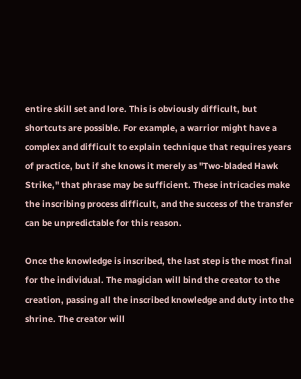entire skill set and lore. This is obviously difficult, but shortcuts are possible. For example, a warrior might have a complex and difficult to explain technique that requires years of practice, but if she knows it merely as "Two-bladed Hawk Strike," that phrase may be sufficient. These intricacies make the inscribing process difficult, and the success of the transfer can be unpredictable for this reason.

Once the knowledge is inscribed, the last step is the most final for the individual. The magician will bind the creator to the creation, passing all the inscribed knowledge and duty into the shrine. The creator will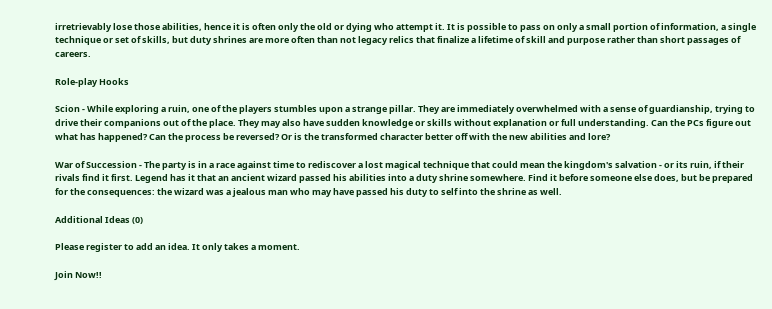irretrievably lose those abilities, hence it is often only the old or dying who attempt it. It is possible to pass on only a small portion of information, a single technique or set of skills, but duty shrines are more often than not legacy relics that finalize a lifetime of skill and purpose rather than short passages of careers.

Role-play Hooks

Scion - While exploring a ruin, one of the players stumbles upon a strange pillar. They are immediately overwhelmed with a sense of guardianship, trying to drive their companions out of the place. They may also have sudden knowledge or skills without explanation or full understanding. Can the PCs figure out what has happened? Can the process be reversed? Or is the transformed character better off with the new abilities and lore?

War of Succession - The party is in a race against time to rediscover a lost magical technique that could mean the kingdom's salvation - or its ruin, if their rivals find it first. Legend has it that an ancient wizard passed his abilities into a duty shrine somewhere. Find it before someone else does, but be prepared for the consequences: the wizard was a jealous man who may have passed his duty to self into the shrine as well.

Additional Ideas (0)

Please register to add an idea. It only takes a moment.

Join Now!!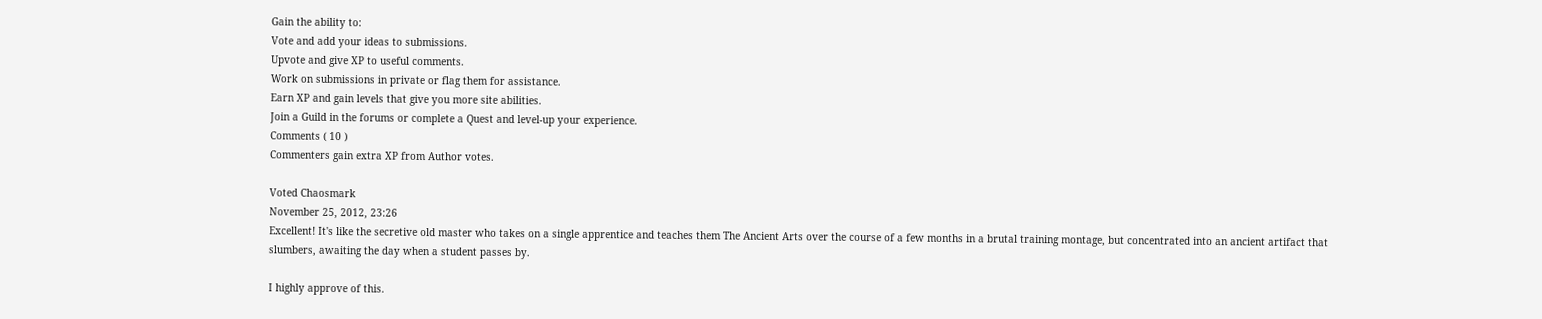Gain the ability to:
Vote and add your ideas to submissions.
Upvote and give XP to useful comments.
Work on submissions in private or flag them for assistance.
Earn XP and gain levels that give you more site abilities.
Join a Guild in the forums or complete a Quest and level-up your experience.
Comments ( 10 )
Commenters gain extra XP from Author votes.

Voted Chaosmark
November 25, 2012, 23:26
Excellent! It's like the secretive old master who takes on a single apprentice and teaches them The Ancient Arts over the course of a few months in a brutal training montage, but concentrated into an ancient artifact that slumbers, awaiting the day when a student passes by.

I highly approve of this.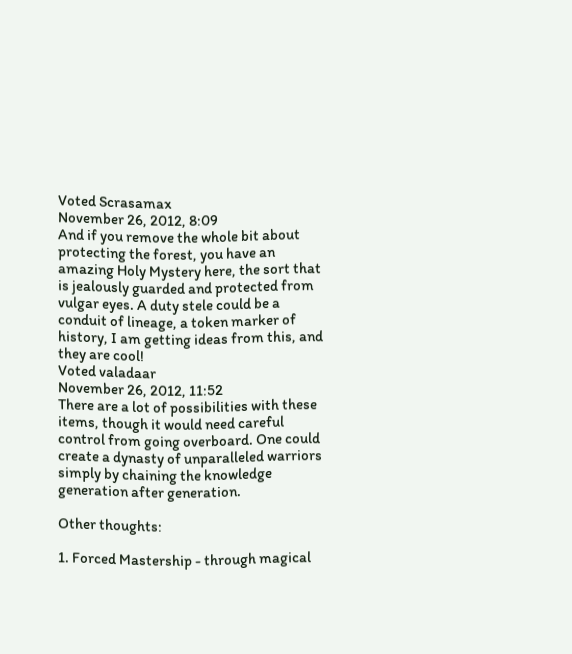Voted Scrasamax
November 26, 2012, 8:09
And if you remove the whole bit about protecting the forest, you have an amazing Holy Mystery here, the sort that is jealously guarded and protected from vulgar eyes. A duty stele could be a conduit of lineage, a token marker of history, I am getting ideas from this, and they are cool!
Voted valadaar
November 26, 2012, 11:52
There are a lot of possibilities with these items, though it would need careful control from going overboard. One could create a dynasty of unparalleled warriors simply by chaining the knowledge generation after generation.

Other thoughts:

1. Forced Mastership - through magical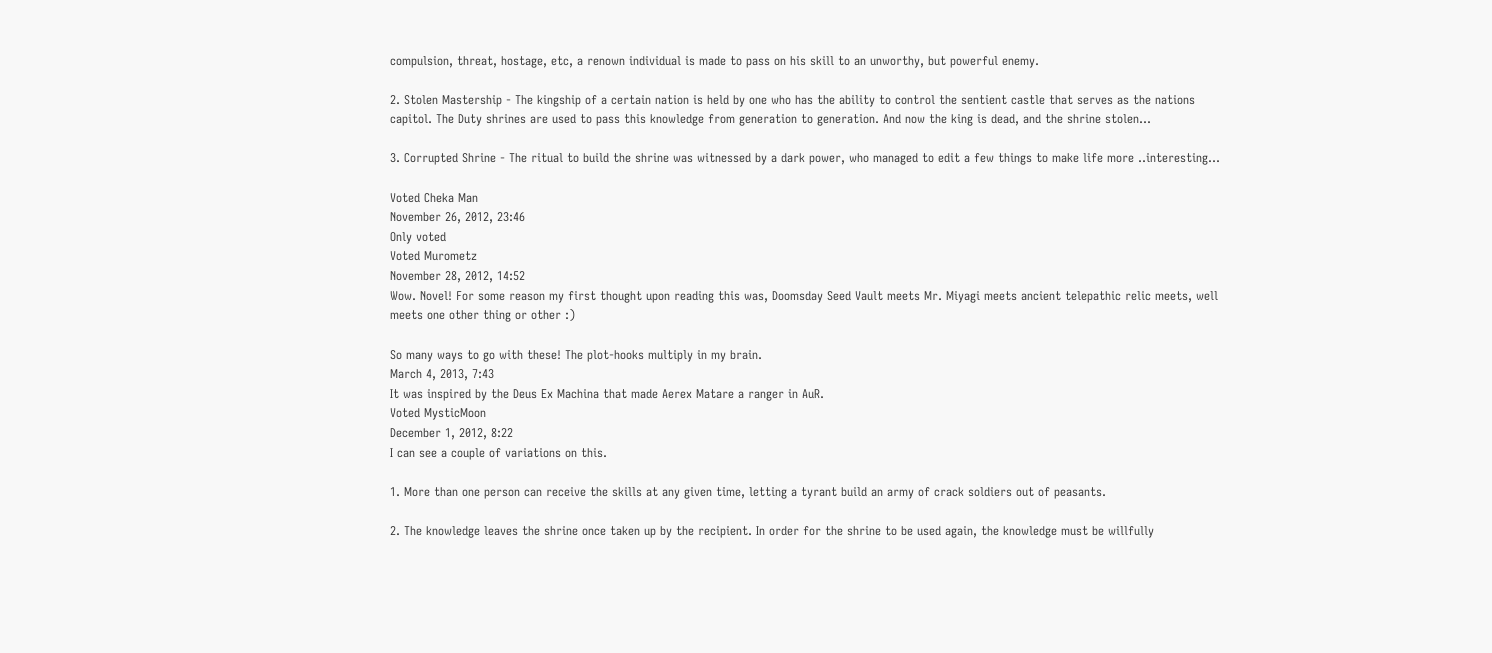compulsion, threat, hostage, etc, a renown individual is made to pass on his skill to an unworthy, but powerful enemy.

2. Stolen Mastership - The kingship of a certain nation is held by one who has the ability to control the sentient castle that serves as the nations capitol. The Duty shrines are used to pass this knowledge from generation to generation. And now the king is dead, and the shrine stolen...

3. Corrupted Shrine - The ritual to build the shrine was witnessed by a dark power, who managed to edit a few things to make life more ..interesting...

Voted Cheka Man
November 26, 2012, 23:46
Only voted
Voted Murometz
November 28, 2012, 14:52
Wow. Novel! For some reason my first thought upon reading this was, Doomsday Seed Vault meets Mr. Miyagi meets ancient telepathic relic meets, well meets one other thing or other :)

So many ways to go with these! The plot-hooks multiply in my brain.
March 4, 2013, 7:43
It was inspired by the Deus Ex Machina that made Aerex Matare a ranger in AuR.
Voted MysticMoon
December 1, 2012, 8:22
I can see a couple of variations on this.

1. More than one person can receive the skills at any given time, letting a tyrant build an army of crack soldiers out of peasants.

2. The knowledge leaves the shrine once taken up by the recipient. In order for the shrine to be used again, the knowledge must be willfully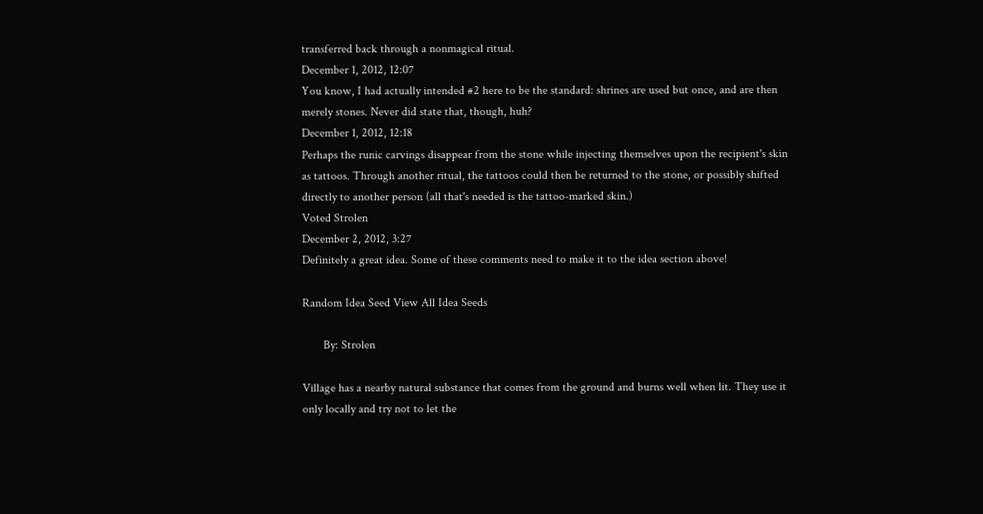transferred back through a nonmagical ritual.
December 1, 2012, 12:07
You know, I had actually intended #2 here to be the standard: shrines are used but once, and are then merely stones. Never did state that, though, huh?
December 1, 2012, 12:18
Perhaps the runic carvings disappear from the stone while injecting themselves upon the recipient's skin as tattoos. Through another ritual, the tattoos could then be returned to the stone, or possibly shifted directly to another person (all that's needed is the tattoo-marked skin.)
Voted Strolen
December 2, 2012, 3:27
Definitely a great idea. Some of these comments need to make it to the idea section above!

Random Idea Seed View All Idea Seeds

       By: Strolen

Village has a nearby natural substance that comes from the ground and burns well when lit. They use it only locally and try not to let the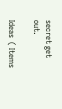secret get out.

Ideas  ( Items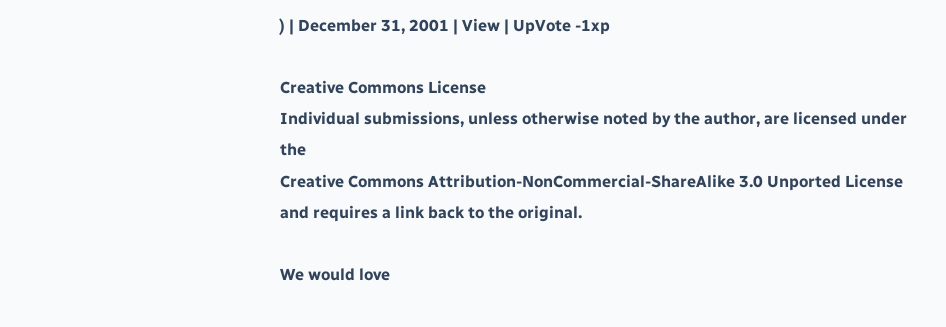) | December 31, 2001 | View | UpVote -1xp

Creative Commons License
Individual submissions, unless otherwise noted by the author, are licensed under the
Creative Commons Attribution-NonCommercial-ShareAlike 3.0 Unported License
and requires a link back to the original.

We would love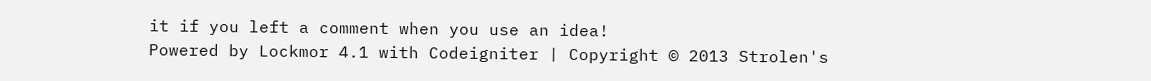it if you left a comment when you use an idea!
Powered by Lockmor 4.1 with Codeigniter | Copyright © 2013 Strolen's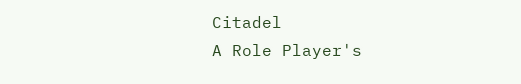Citadel
A Role Player's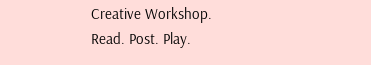Creative Workshop.
Read. Post. Play.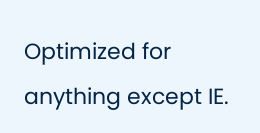Optimized for anything except IE.